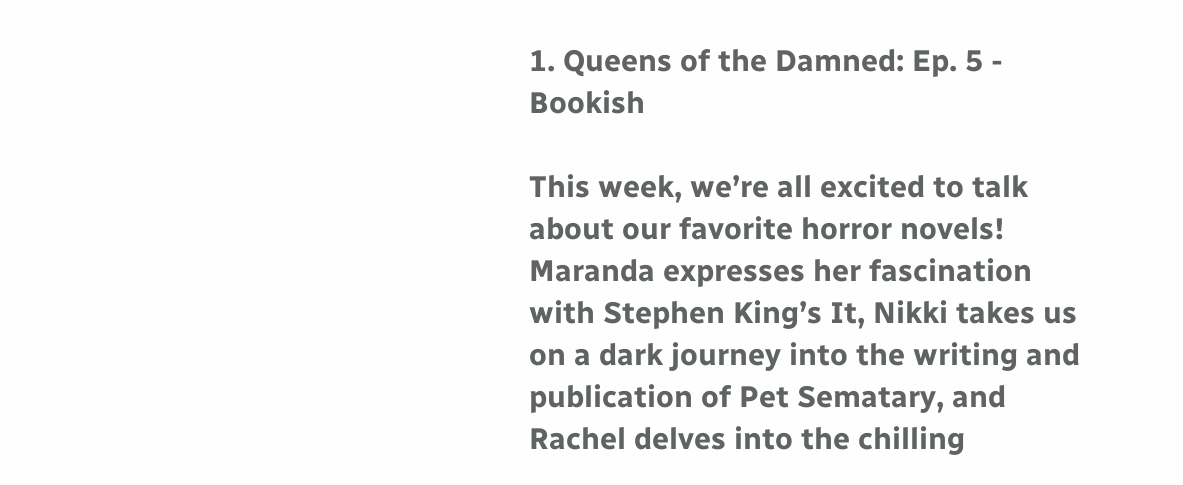1. Queens of the Damned: Ep. 5 - Bookish

This week, we’re all excited to talk about our favorite horror novels! Maranda expresses her fascination with Stephen King’s It, Nikki takes us on a dark journey into the writing and publication of Pet Sematary, and Rachel delves into the chilling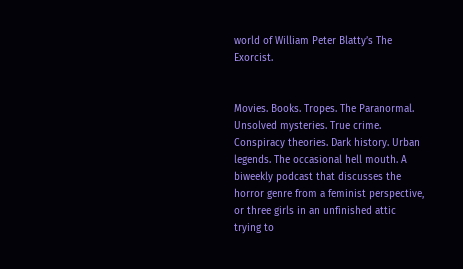world of William Peter Blatty’s The Exorcist.


Movies. Books. Tropes. The Paranormal. Unsolved mysteries. True crime. Conspiracy theories. Dark history. Urban legends. The occasional hell mouth. A biweekly podcast that discusses the horror genre from a feminist perspective, or three girls in an unfinished attic trying to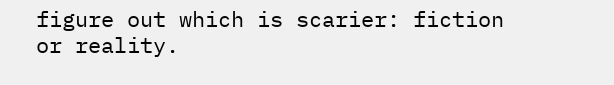figure out which is scarier: fiction or reality.